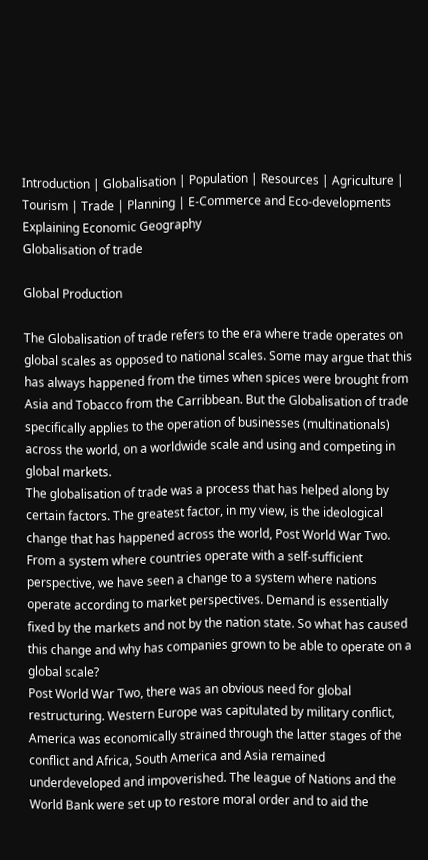Introduction | Globalisation | Population | Resources | Agriculture | Tourism | Trade | Planning | E-Commerce and Eco-developments
Explaining Economic Geography
Globalisation of trade

Global Production

The Globalisation of trade refers to the era where trade operates on global scales as opposed to national scales. Some may argue that this has always happened from the times when spices were brought from Asia and Tobacco from the Carribbean. But the Globalisation of trade specifically applies to the operation of businesses (multinationals) across the world, on a worldwide scale and using and competing in global markets.
The globalisation of trade was a process that has helped along by certain factors. The greatest factor, in my view, is the ideological change that has happened across the world, Post World War Two.
From a system where countries operate with a self-sufficient perspective, we have seen a change to a system where nations operate according to market perspectives. Demand is essentially fixed by the markets and not by the nation state. So what has caused this change and why has companies grown to be able to operate on a global scale?
Post World War Two, there was an obvious need for global restructuring. Western Europe was capitulated by military conflict, America was economically strained through the latter stages of the conflict and Africa, South America and Asia remained underdeveloped and impoverished. The league of Nations and the World Bank were set up to restore moral order and to aid the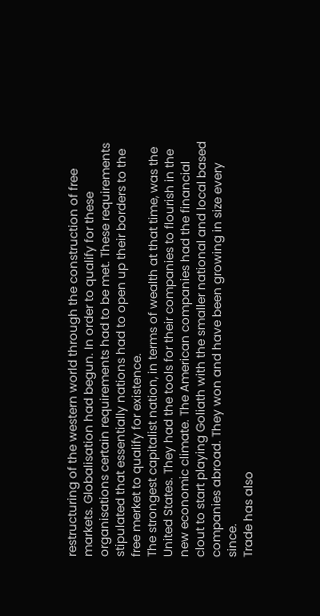restructuring of the western world through the construction of free markets. Globalisation had begun. In order to qualify for these organisations certain requirements had to be met. These requirements stipulated that essentially nations had to open up their borders to the free merket to qualify for existence.
The strongest capitalist nation, in terms of wealth at that time, was the United States. They had the tools for their companies to flourish in the new economic climate. The American companies had the financial clout to start playing Goliath with the smaller national and local based companies abroad. They won and have been growing in size every since.
Trade has also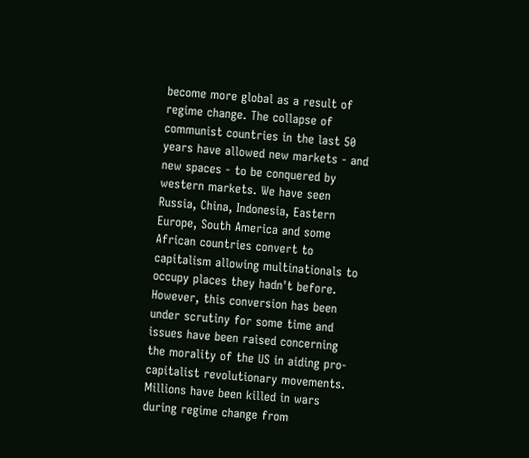become more global as a result of regime change. The collapse of communist countries in the last 50 years have allowed new markets - and new spaces - to be conquered by western markets. We have seen Russia, China, Indonesia, Eastern Europe, South America and some African countries convert to capitalism allowing multinationals to occupy places they hadn't before. However, this conversion has been under scrutiny for some time and issues have been raised concerning the morality of the US in aiding pro-capitalist revolutionary movements. Millions have been killed in wars during regime change from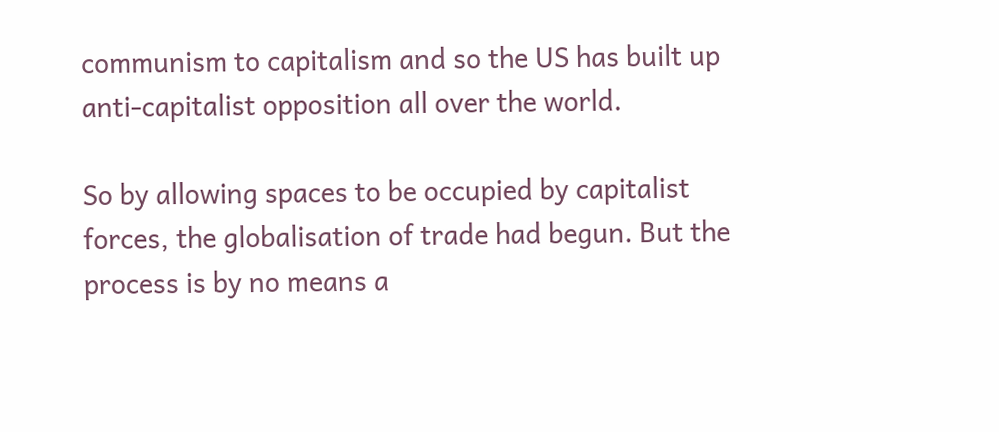communism to capitalism and so the US has built up anti-capitalist opposition all over the world.

So by allowing spaces to be occupied by capitalist forces, the globalisation of trade had begun. But the process is by no means a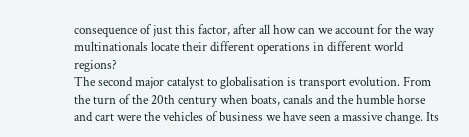consequence of just this factor, after all how can we account for the way multinationals locate their different operations in different world regions?
The second major catalyst to globalisation is transport evolution. From the turn of the 20th century when boats, canals and the humble horse and cart were the vehicles of business we have seen a massive change. Its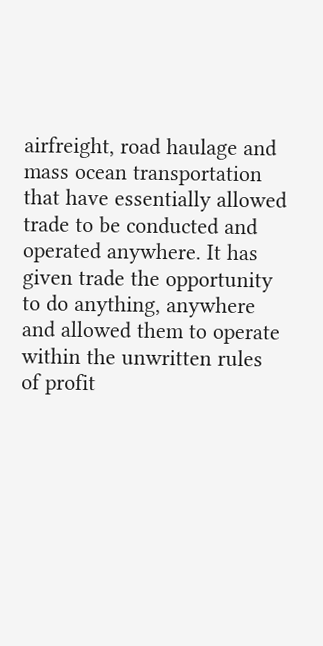airfreight, road haulage and mass ocean transportation that have essentially allowed trade to be conducted and operated anywhere. It has given trade the opportunity to do anything, anywhere and allowed them to operate within the unwritten rules of profit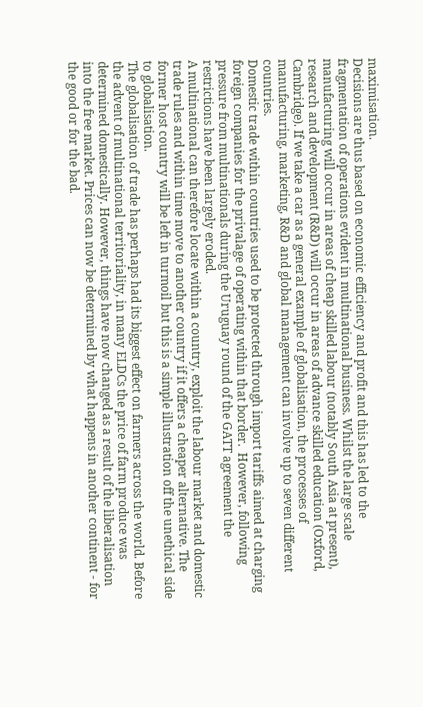maximisation.
Decisions are thus based on economic efficiency and profit and this has led to the fragmentation of operations evident in multinational business. Whilst the large scale manufacturing will occur in areas of cheap skilled labour (notably South Asia at present), research and development (R&D) will occur in areas of advance skilled education (Oxford, Cambridge). If we take a car as a general example of globalisation, the processes of manufacturing, marketing, R&D and global management can involve up to seven different countries.
Domestic trade within countries used to be protected through import tariffs aimed at charging foreign companies for the privalage of operating within that border.  However, following pressure from multinationals during the Uruguay round of the GATT agreement the restrictions have been largely eroded.
A multinational can therefore locate within a country, exploit the labour market and domestic trade rules and within time move to another country if it offers a cheaper alternative. The former host country will be left in turmoil but this is a simple illustration off the unethical side to globalisation.
The globalisation of trade has perhaps had its biggest effect on farmers across the world. Before the advent of multinational territoriality, in many ELDCs the price of farm produce was determined domestically. However, things have now changed as a result of the liberalisation into the free market. Prices can now be determined by what happens in another continent - for the good or for the bad.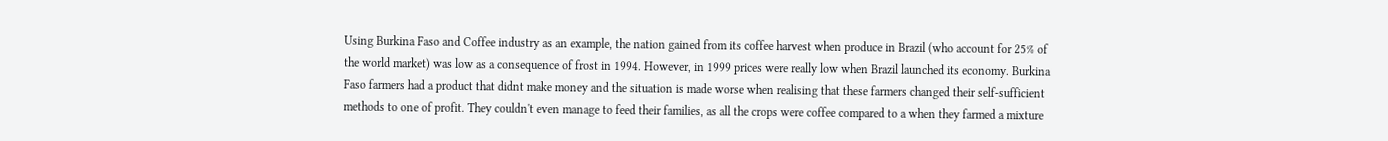Using Burkina Faso and Coffee industry as an example, the nation gained from its coffee harvest when produce in Brazil (who account for 25% of the world market) was low as a consequence of frost in 1994. However, in 1999 prices were really low when Brazil launched its economy. Burkina Faso farmers had a product that didnt make money and the situation is made worse when realising that these farmers changed their self-sufficient methods to one of profit. They couldn't even manage to feed their families, as all the crops were coffee compared to a when they farmed a mixture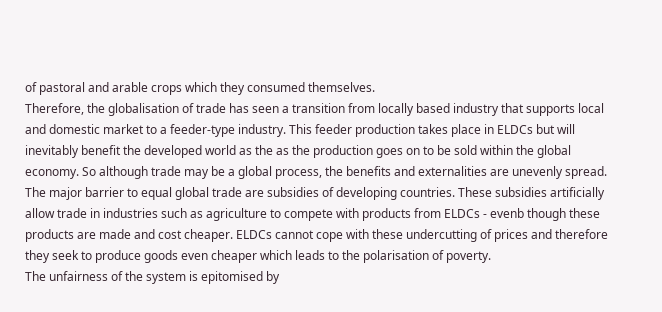of pastoral and arable crops which they consumed themselves.
Therefore, the globalisation of trade has seen a transition from locally based industry that supports local and domestic market to a feeder-type industry. This feeder production takes place in ELDCs but will inevitably benefit the developed world as the as the production goes on to be sold within the global economy. So although trade may be a global process, the benefits and externalities are unevenly spread.
The major barrier to equal global trade are subsidies of developing countries. These subsidies artificially allow trade in industries such as agriculture to compete with products from ELDCs - evenb though these products are made and cost cheaper. ELDCs cannot cope with these undercutting of prices and therefore they seek to produce goods even cheaper which leads to the polarisation of poverty.
The unfairness of the system is epitomised by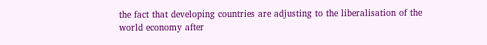the fact that developing countries are adjusting to the liberalisation of the world economy after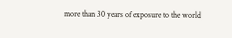more than 30 years of exposure to the world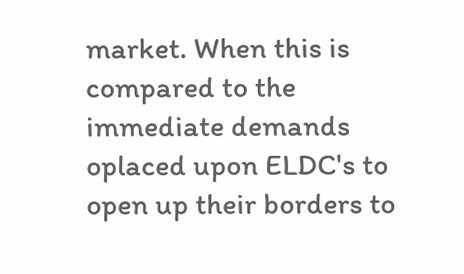market. When this is compared to the immediate demands oplaced upon ELDC's to open up their borders to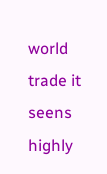world trade it seens highly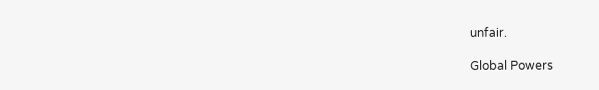unfair.

Global Powers